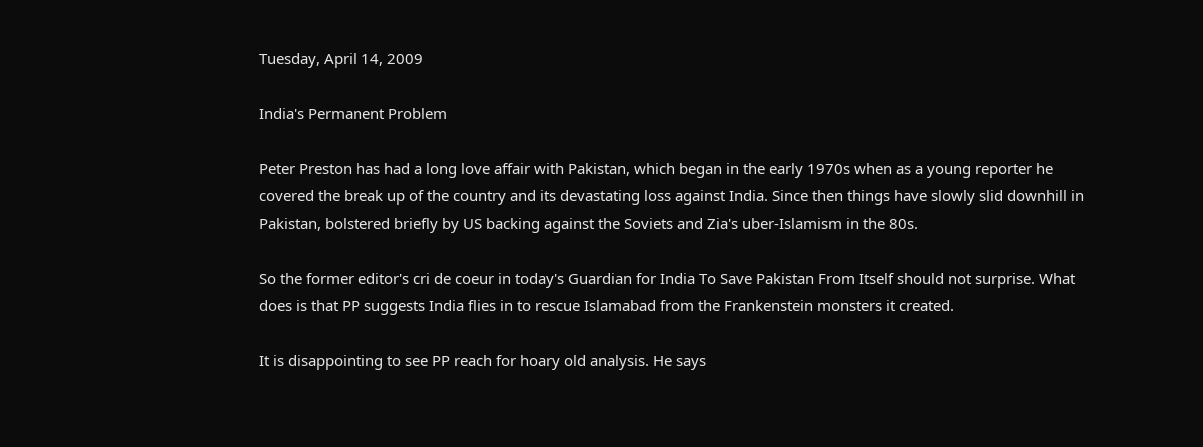Tuesday, April 14, 2009

India's Permanent Problem

Peter Preston has had a long love affair with Pakistan, which began in the early 1970s when as a young reporter he covered the break up of the country and its devastating loss against India. Since then things have slowly slid downhill in Pakistan, bolstered briefly by US backing against the Soviets and Zia's uber-Islamism in the 80s.

So the former editor's cri de coeur in today's Guardian for India To Save Pakistan From Itself should not surprise. What does is that PP suggests India flies in to rescue Islamabad from the Frankenstein monsters it created.

It is disappointing to see PP reach for hoary old analysis. He says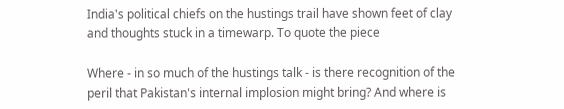India's political chiefs on the hustings trail have shown feet of clay and thoughts stuck in a timewarp. To quote the piece

Where - in so much of the hustings talk - is there recognition of the peril that Pakistan's internal implosion might bring? And where is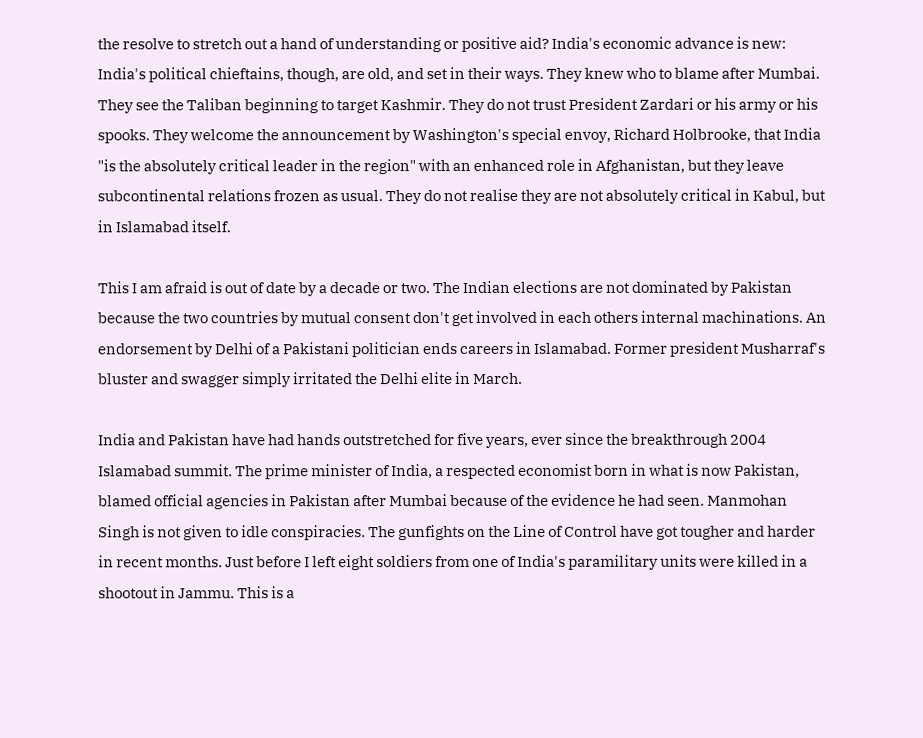the resolve to stretch out a hand of understanding or positive aid? India's economic advance is new: India's political chieftains, though, are old, and set in their ways. They knew who to blame after Mumbai. They see the Taliban beginning to target Kashmir. They do not trust President Zardari or his army or his spooks. They welcome the announcement by Washington's special envoy, Richard Holbrooke, that India "is the absolutely critical leader in the region" with an enhanced role in Afghanistan, but they leave subcontinental relations frozen as usual. They do not realise they are not absolutely critical in Kabul, but in Islamabad itself.

This I am afraid is out of date by a decade or two. The Indian elections are not dominated by Pakistan because the two countries by mutual consent don't get involved in each others internal machinations. An endorsement by Delhi of a Pakistani politician ends careers in Islamabad. Former president Musharraf's bluster and swagger simply irritated the Delhi elite in March.

India and Pakistan have had hands outstretched for five years, ever since the breakthrough 2004 Islamabad summit. The prime minister of India, a respected economist born in what is now Pakistan, blamed official agencies in Pakistan after Mumbai because of the evidence he had seen. Manmohan Singh is not given to idle conspiracies. The gunfights on the Line of Control have got tougher and harder in recent months. Just before I left eight soldiers from one of India's paramilitary units were killed in a shootout in Jammu. This is a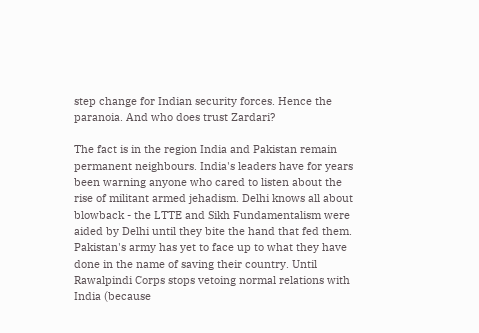step change for Indian security forces. Hence the paranoia. And who does trust Zardari?

The fact is in the region India and Pakistan remain permanent neighbours. India's leaders have for years been warning anyone who cared to listen about the rise of militant armed jehadism. Delhi knows all about blowback - the LTTE and Sikh Fundamentalism were aided by Delhi until they bite the hand that fed them. Pakistan's army has yet to face up to what they have done in the name of saving their country. Until Rawalpindi Corps stops vetoing normal relations with India (because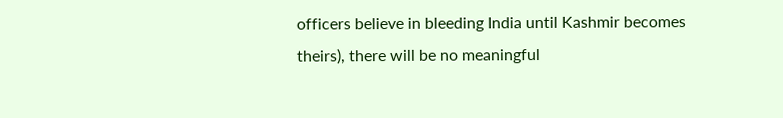officers believe in bleeding India until Kashmir becomes theirs), there will be no meaningful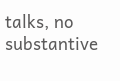talks, no substantive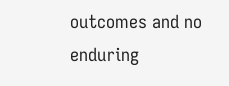outcomes and no enduring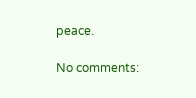peace.

No comments: